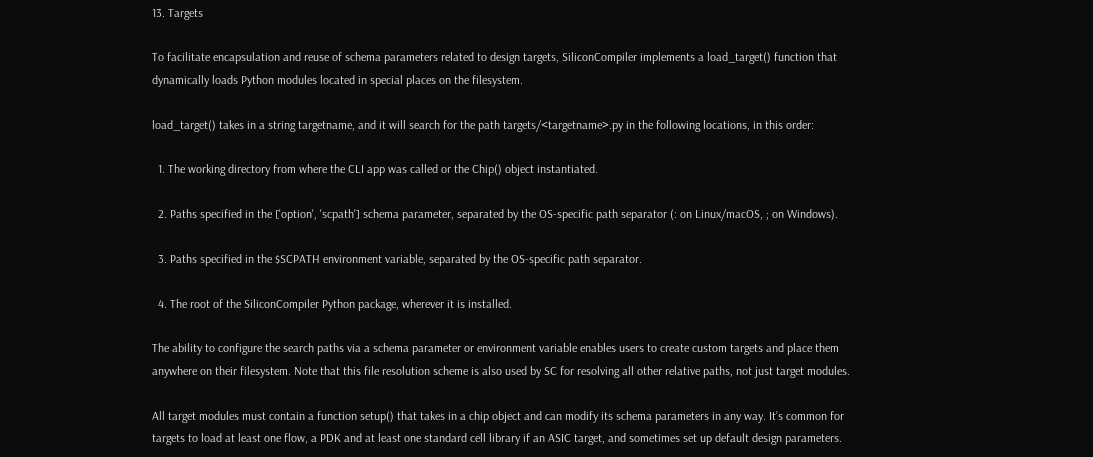13. Targets

To facilitate encapsulation and reuse of schema parameters related to design targets, SiliconCompiler implements a load_target() function that dynamically loads Python modules located in special places on the filesystem.

load_target() takes in a string targetname, and it will search for the path targets/<targetname>.py in the following locations, in this order:

  1. The working directory from where the CLI app was called or the Chip() object instantiated.

  2. Paths specified in the ['option', 'scpath'] schema parameter, separated by the OS-specific path separator (: on Linux/macOS, ; on Windows).

  3. Paths specified in the $SCPATH environment variable, separated by the OS-specific path separator.

  4. The root of the SiliconCompiler Python package, wherever it is installed.

The ability to configure the search paths via a schema parameter or environment variable enables users to create custom targets and place them anywhere on their filesystem. Note that this file resolution scheme is also used by SC for resolving all other relative paths, not just target modules.

All target modules must contain a function setup() that takes in a chip object and can modify its schema parameters in any way. It’s common for targets to load at least one flow, a PDK and at least one standard cell library if an ASIC target, and sometimes set up default design parameters.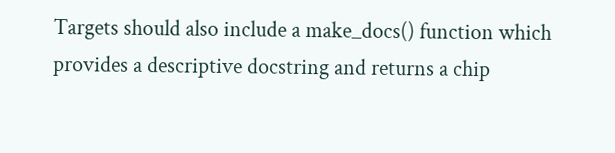Targets should also include a make_docs() function which provides a descriptive docstring and returns a chip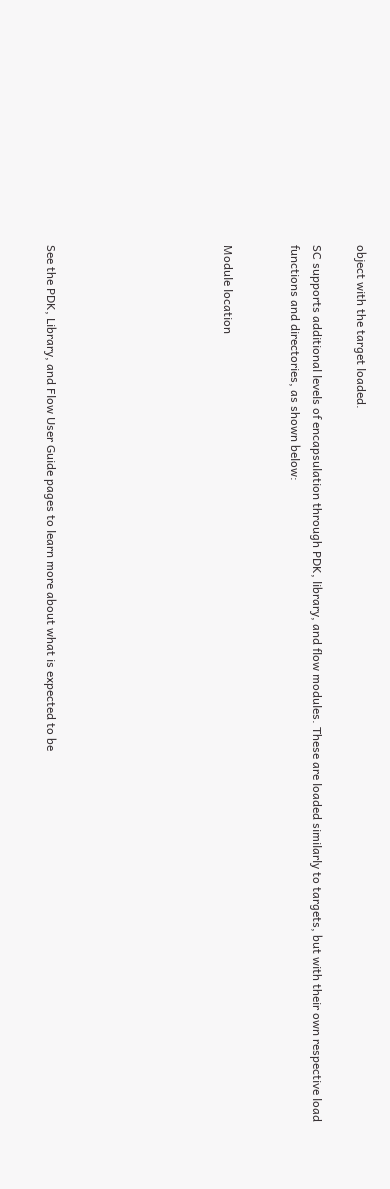object with the target loaded.

SC supports additional levels of encapsulation through PDK, library, and flow modules. These are loaded similarly to targets, but with their own respective load functions and directories, as shown below:


Module location







See the PDK, Library, and Flow User Guide pages to learn more about what is expected to be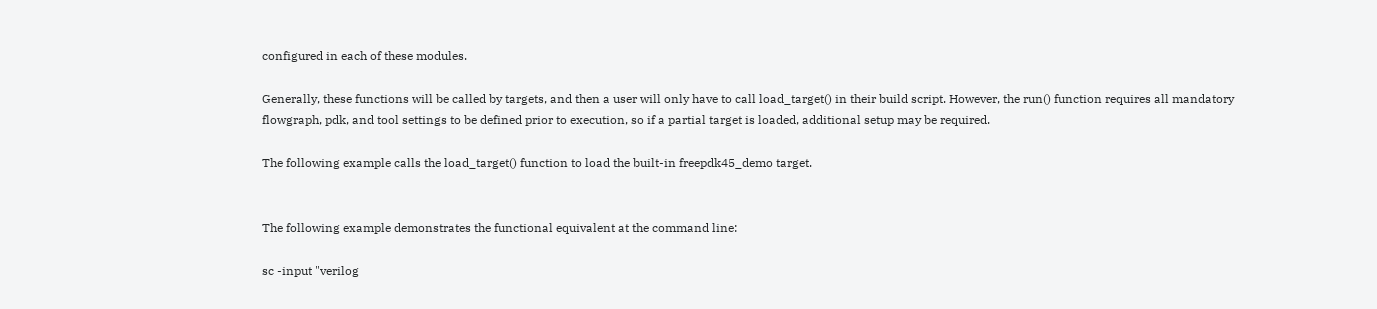configured in each of these modules.

Generally, these functions will be called by targets, and then a user will only have to call load_target() in their build script. However, the run() function requires all mandatory flowgraph, pdk, and tool settings to be defined prior to execution, so if a partial target is loaded, additional setup may be required.

The following example calls the load_target() function to load the built-in freepdk45_demo target.


The following example demonstrates the functional equivalent at the command line:

sc -input "verilog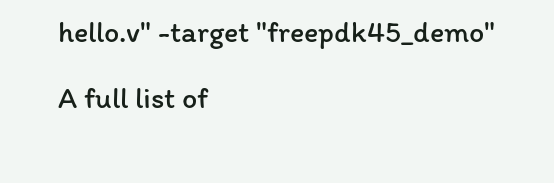hello.v" -target "freepdk45_demo"

A full list of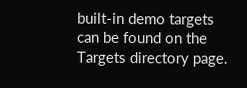built-in demo targets can be found on the Targets directory page.